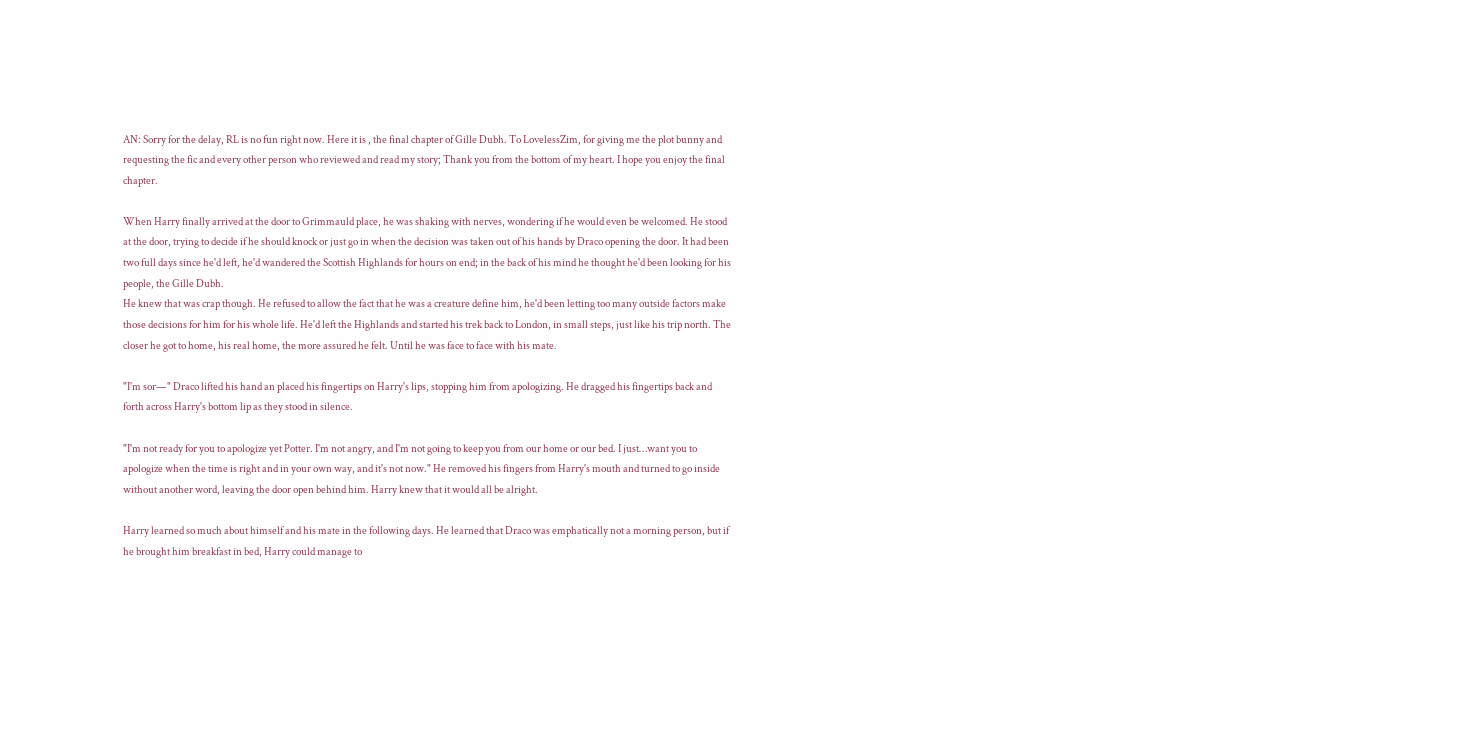AN: Sorry for the delay, RL is no fun right now. Here it is , the final chapter of Gille Dubh. To LovelessZim, for giving me the plot bunny and requesting the fic and every other person who reviewed and read my story; Thank you from the bottom of my heart. I hope you enjoy the final chapter.

When Harry finally arrived at the door to Grimmauld place, he was shaking with nerves, wondering if he would even be welcomed. He stood at the door, trying to decide if he should knock or just go in when the decision was taken out of his hands by Draco opening the door. It had been two full days since he'd left, he'd wandered the Scottish Highlands for hours on end; in the back of his mind he thought he'd been looking for his people, the Gille Dubh.
He knew that was crap though. He refused to allow the fact that he was a creature define him, he'd been letting too many outside factors make those decisions for him for his whole life. He'd left the Highlands and started his trek back to London, in small steps, just like his trip north. The closer he got to home, his real home, the more assured he felt. Until he was face to face with his mate.

"I'm sor—" Draco lifted his hand an placed his fingertips on Harry's lips, stopping him from apologizing. He dragged his fingertips back and forth across Harry's bottom lip as they stood in silence.

"I'm not ready for you to apologize yet Potter. I'm not angry, and I'm not going to keep you from our home or our bed. I just…want you to apologize when the time is right and in your own way, and it's not now." He removed his fingers from Harry's mouth and turned to go inside without another word, leaving the door open behind him. Harry knew that it would all be alright.

Harry learned so much about himself and his mate in the following days. He learned that Draco was emphatically not a morning person, but if he brought him breakfast in bed, Harry could manage to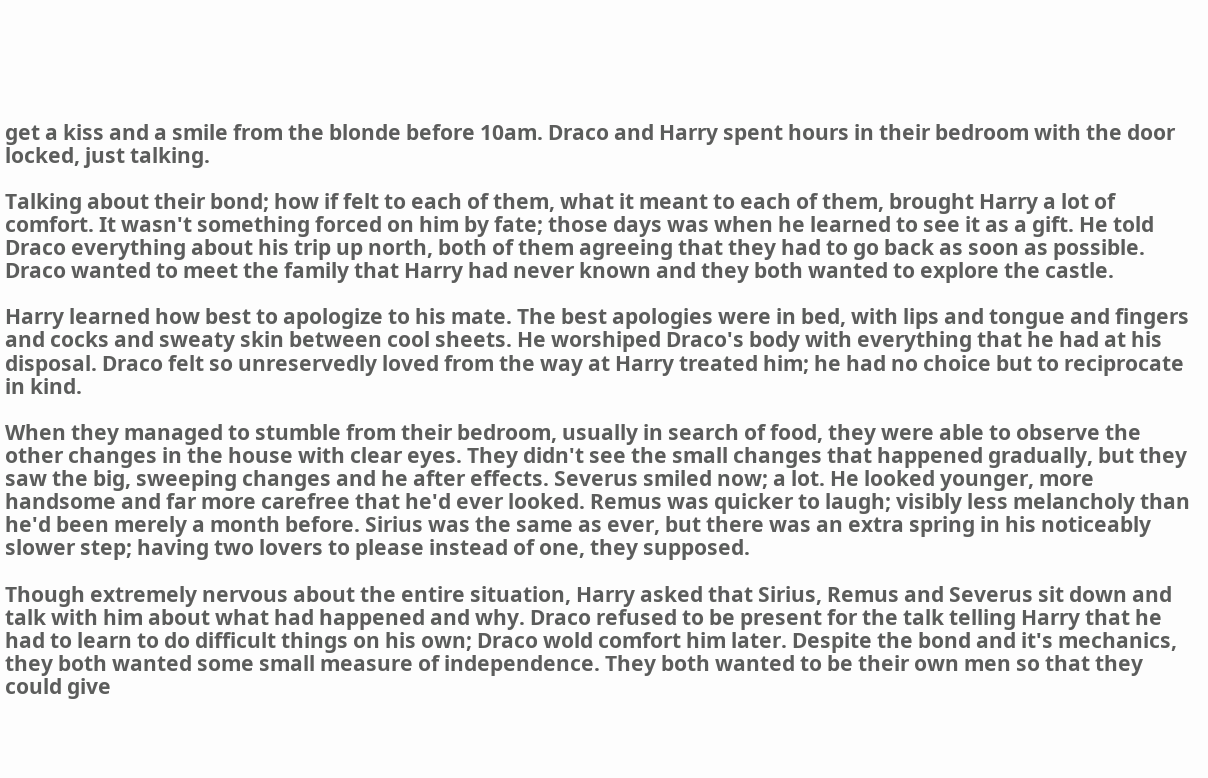get a kiss and a smile from the blonde before 10am. Draco and Harry spent hours in their bedroom with the door locked, just talking.

Talking about their bond; how if felt to each of them, what it meant to each of them, brought Harry a lot of comfort. It wasn't something forced on him by fate; those days was when he learned to see it as a gift. He told Draco everything about his trip up north, both of them agreeing that they had to go back as soon as possible. Draco wanted to meet the family that Harry had never known and they both wanted to explore the castle.

Harry learned how best to apologize to his mate. The best apologies were in bed, with lips and tongue and fingers and cocks and sweaty skin between cool sheets. He worshiped Draco's body with everything that he had at his disposal. Draco felt so unreservedly loved from the way at Harry treated him; he had no choice but to reciprocate in kind.

When they managed to stumble from their bedroom, usually in search of food, they were able to observe the other changes in the house with clear eyes. They didn't see the small changes that happened gradually, but they saw the big, sweeping changes and he after effects. Severus smiled now; a lot. He looked younger, more handsome and far more carefree that he'd ever looked. Remus was quicker to laugh; visibly less melancholy than he'd been merely a month before. Sirius was the same as ever, but there was an extra spring in his noticeably slower step; having two lovers to please instead of one, they supposed.

Though extremely nervous about the entire situation, Harry asked that Sirius, Remus and Severus sit down and talk with him about what had happened and why. Draco refused to be present for the talk telling Harry that he had to learn to do difficult things on his own; Draco wold comfort him later. Despite the bond and it's mechanics, they both wanted some small measure of independence. They both wanted to be their own men so that they could give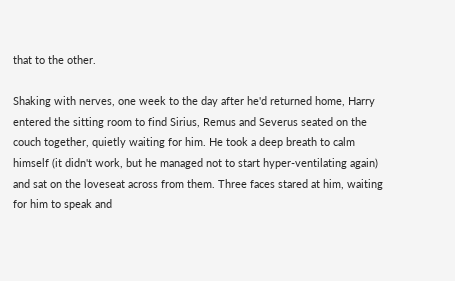that to the other.

Shaking with nerves, one week to the day after he'd returned home, Harry entered the sitting room to find Sirius, Remus and Severus seated on the couch together, quietly waiting for him. He took a deep breath to calm himself (it didn't work, but he managed not to start hyper-ventilating again) and sat on the loveseat across from them. Three faces stared at him, waiting for him to speak and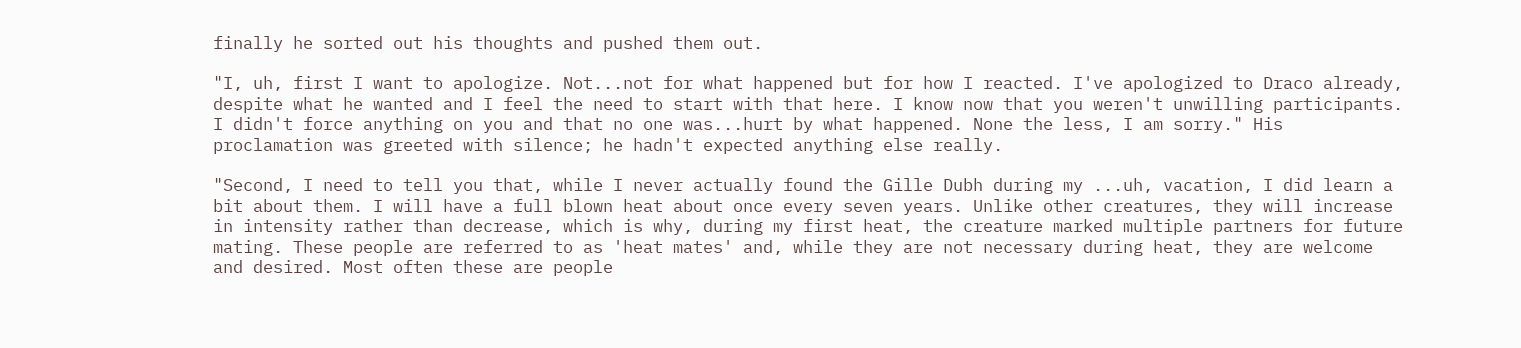finally he sorted out his thoughts and pushed them out.

"I, uh, first I want to apologize. Not...not for what happened but for how I reacted. I've apologized to Draco already, despite what he wanted and I feel the need to start with that here. I know now that you weren't unwilling participants. I didn't force anything on you and that no one was...hurt by what happened. None the less, I am sorry." His proclamation was greeted with silence; he hadn't expected anything else really.

"Second, I need to tell you that, while I never actually found the Gille Dubh during my ...uh, vacation, I did learn a bit about them. I will have a full blown heat about once every seven years. Unlike other creatures, they will increase in intensity rather than decrease, which is why, during my first heat, the creature marked multiple partners for future mating. These people are referred to as 'heat mates' and, while they are not necessary during heat, they are welcome and desired. Most often these are people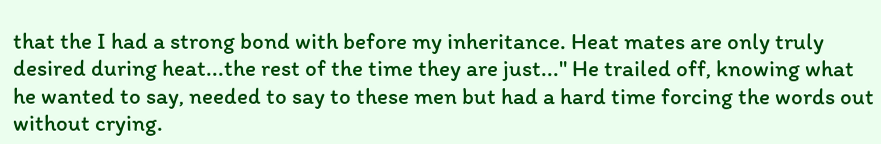that the I had a strong bond with before my inheritance. Heat mates are only truly desired during heat...the rest of the time they are just..." He trailed off, knowing what he wanted to say, needed to say to these men but had a hard time forcing the words out without crying.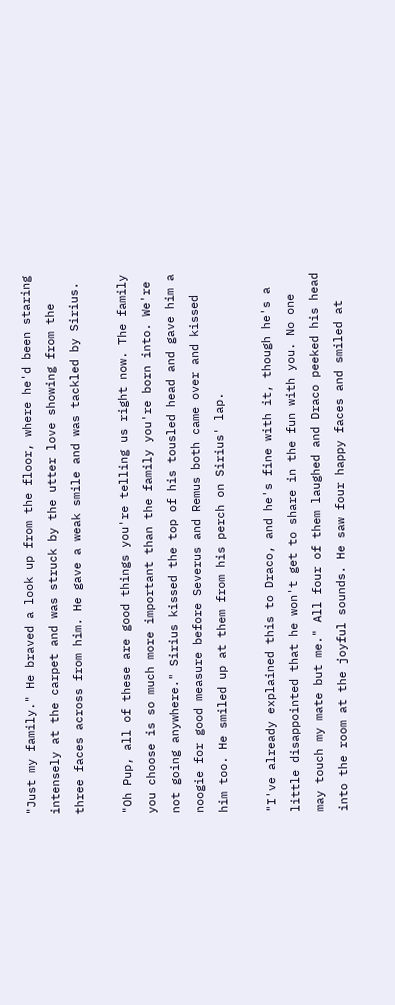"Just my family." He braved a look up from the floor, where he'd been staring intensely at the carpet and was struck by the utter love showing from the three faces across from him. He gave a weak smile and was tackled by Sirius.

"Oh Pup, all of these are good things you're telling us right now. The family you choose is so much more important than the family you're born into. We're not going anywhere." Sirius kissed the top of his tousled head and gave him a noogie for good measure before Severus and Remus both came over and kissed him too. He smiled up at them from his perch on Sirius' lap.

"I've already explained this to Draco, and he's fine with it, though he's a little disappointed that he won't get to share in the fun with you. No one may touch my mate but me." All four of them laughed and Draco peeked his head into the room at the joyful sounds. He saw four happy faces and smiled at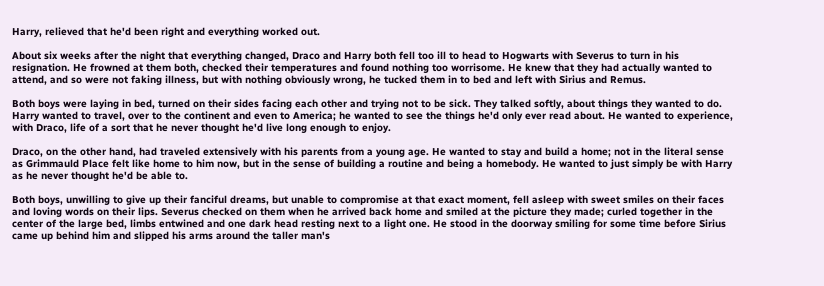Harry, relieved that he'd been right and everything worked out.

About six weeks after the night that everything changed, Draco and Harry both fell too ill to head to Hogwarts with Severus to turn in his resignation. He frowned at them both, checked their temperatures and found nothing too worrisome. He knew that they had actually wanted to attend, and so were not faking illness, but with nothing obviously wrong, he tucked them in to bed and left with Sirius and Remus.

Both boys were laying in bed, turned on their sides facing each other and trying not to be sick. They talked softly, about things they wanted to do. Harry wanted to travel, over to the continent and even to America; he wanted to see the things he'd only ever read about. He wanted to experience, with Draco, life of a sort that he never thought he'd live long enough to enjoy.

Draco, on the other hand, had traveled extensively with his parents from a young age. He wanted to stay and build a home; not in the literal sense as Grimmauld Place felt like home to him now, but in the sense of building a routine and being a homebody. He wanted to just simply be with Harry as he never thought he'd be able to.

Both boys, unwilling to give up their fanciful dreams, but unable to compromise at that exact moment, fell asleep with sweet smiles on their faces and loving words on their lips. Severus checked on them when he arrived back home and smiled at the picture they made; curled together in the center of the large bed, limbs entwined and one dark head resting next to a light one. He stood in the doorway smiling for some time before Sirius came up behind him and slipped his arms around the taller man's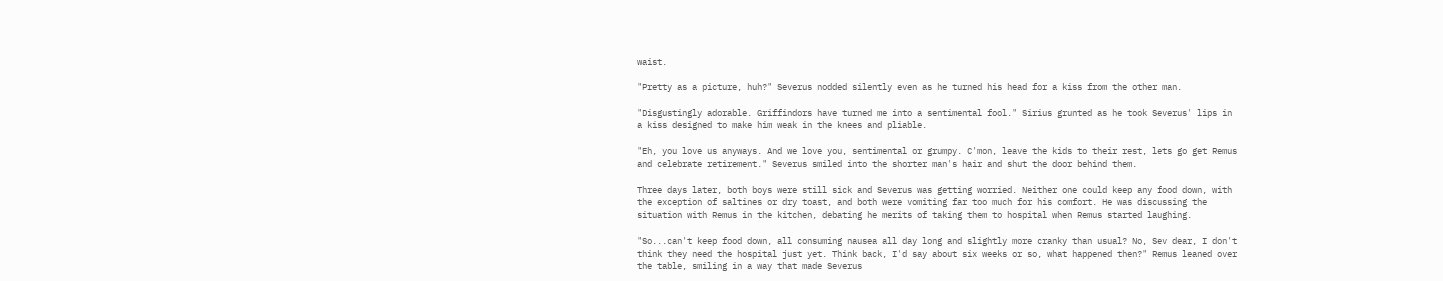waist.

"Pretty as a picture, huh?" Severus nodded silently even as he turned his head for a kiss from the other man.

"Disgustingly adorable. Griffindors have turned me into a sentimental fool." Sirius grunted as he took Severus' lips in a kiss designed to make him weak in the knees and pliable.

"Eh, you love us anyways. And we love you, sentimental or grumpy. C'mon, leave the kids to their rest, lets go get Remus and celebrate retirement." Severus smiled into the shorter man's hair and shut the door behind them.

Three days later, both boys were still sick and Severus was getting worried. Neither one could keep any food down, with the exception of saltines or dry toast, and both were vomiting far too much for his comfort. He was discussing the situation with Remus in the kitchen, debating he merits of taking them to hospital when Remus started laughing.

"So...can't keep food down, all consuming nausea all day long and slightly more cranky than usual? No, Sev dear, I don't think they need the hospital just yet. Think back, I'd say about six weeks or so, what happened then?" Remus leaned over the table, smiling in a way that made Severus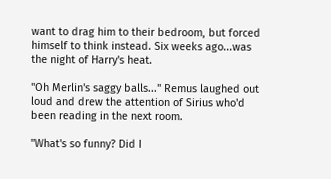want to drag him to their bedroom, but forced himself to think instead. Six weeks ago...was the night of Harry's heat.

"Oh Merlin's saggy balls..." Remus laughed out loud and drew the attention of Sirius who'd been reading in the next room.

"What's so funny? Did I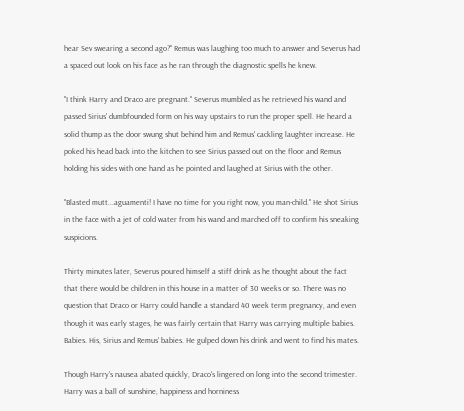hear Sev swearing a second ago?" Remus was laughing too much to answer and Severus had a spaced out look on his face as he ran through the diagnostic spells he knew.

"I think Harry and Draco are pregnant." Severus mumbled as he retrieved his wand and passed Sirius' dumbfounded form on his way upstairs to run the proper spell. He heard a solid thump as the door swung shut behind him and Remus' cackling laughter increase. He poked his head back into the kitchen to see Sirius passed out on the floor and Remus holding his sides with one hand as he pointed and laughed at Sirius with the other.

"Blasted mutt...aguamenti! I have no time for you right now, you man-child." He shot Sirius in the face with a jet of cold water from his wand and marched off to confirm his sneaking suspicions.

Thirty minutes later, Severus poured himself a stiff drink as he thought about the fact that there would be children in this house in a matter of 30 weeks or so. There was no question that Draco or Harry could handle a standard 40 week term pregnancy, and even though it was early stages, he was fairly certain that Harry was carrying multiple babies. Babies. His, Sirius and Remus' babies. He gulped down his drink and went to find his mates.

Though Harry's nausea abated quickly, Draco's lingered on long into the second trimester. Harry was a ball of sunshine, happiness and horniness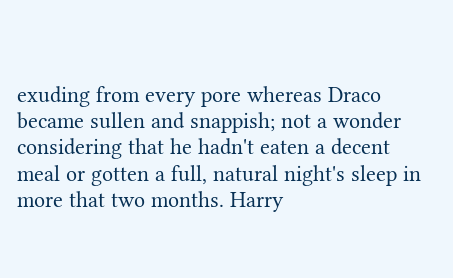exuding from every pore whereas Draco became sullen and snappish; not a wonder considering that he hadn't eaten a decent meal or gotten a full, natural night's sleep in more that two months. Harry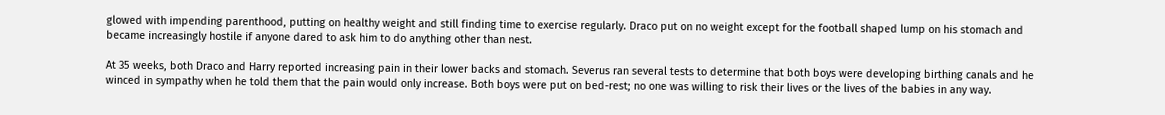glowed with impending parenthood, putting on healthy weight and still finding time to exercise regularly. Draco put on no weight except for the football shaped lump on his stomach and became increasingly hostile if anyone dared to ask him to do anything other than nest.

At 35 weeks, both Draco and Harry reported increasing pain in their lower backs and stomach. Severus ran several tests to determine that both boys were developing birthing canals and he winced in sympathy when he told them that the pain would only increase. Both boys were put on bed-rest; no one was willing to risk their lives or the lives of the babies in any way.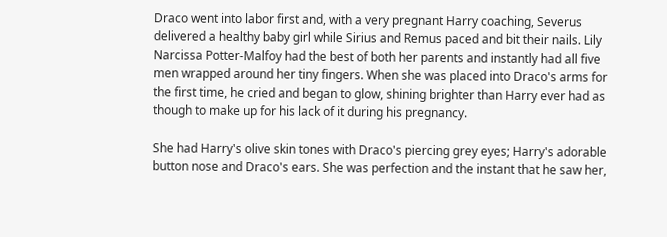Draco went into labor first and, with a very pregnant Harry coaching, Severus delivered a healthy baby girl while Sirius and Remus paced and bit their nails. Lily Narcissa Potter-Malfoy had the best of both her parents and instantly had all five men wrapped around her tiny fingers. When she was placed into Draco's arms for the first time, he cried and began to glow, shining brighter than Harry ever had as though to make up for his lack of it during his pregnancy.

She had Harry's olive skin tones with Draco's piercing grey eyes; Harry's adorable button nose and Draco's ears. She was perfection and the instant that he saw her,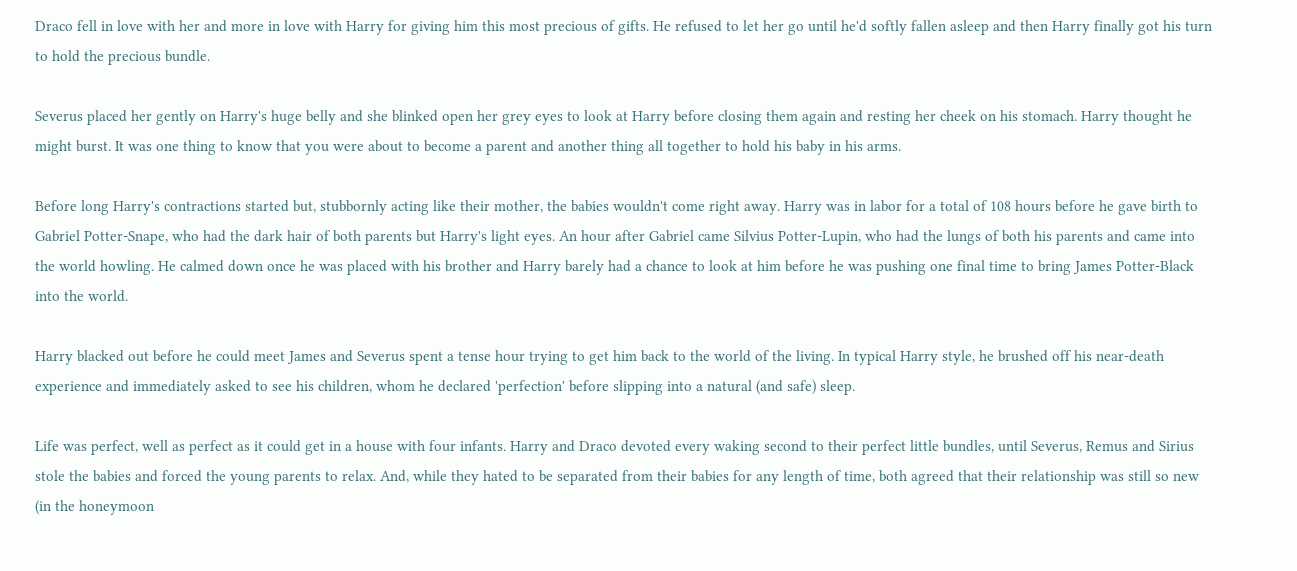Draco fell in love with her and more in love with Harry for giving him this most precious of gifts. He refused to let her go until he'd softly fallen asleep and then Harry finally got his turn to hold the precious bundle.

Severus placed her gently on Harry's huge belly and she blinked open her grey eyes to look at Harry before closing them again and resting her cheek on his stomach. Harry thought he might burst. It was one thing to know that you were about to become a parent and another thing all together to hold his baby in his arms.

Before long Harry's contractions started but, stubbornly acting like their mother, the babies wouldn't come right away. Harry was in labor for a total of 108 hours before he gave birth to Gabriel Potter-Snape, who had the dark hair of both parents but Harry's light eyes. An hour after Gabriel came Silvius Potter-Lupin, who had the lungs of both his parents and came into the world howling. He calmed down once he was placed with his brother and Harry barely had a chance to look at him before he was pushing one final time to bring James Potter-Black into the world.

Harry blacked out before he could meet James and Severus spent a tense hour trying to get him back to the world of the living. In typical Harry style, he brushed off his near-death experience and immediately asked to see his children, whom he declared 'perfection' before slipping into a natural (and safe) sleep.

Life was perfect, well as perfect as it could get in a house with four infants. Harry and Draco devoted every waking second to their perfect little bundles, until Severus, Remus and Sirius stole the babies and forced the young parents to relax. And, while they hated to be separated from their babies for any length of time, both agreed that their relationship was still so new (in the honeymoon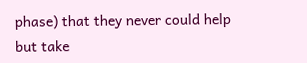phase) that they never could help but take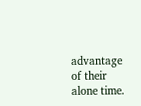advantage of their alone time.